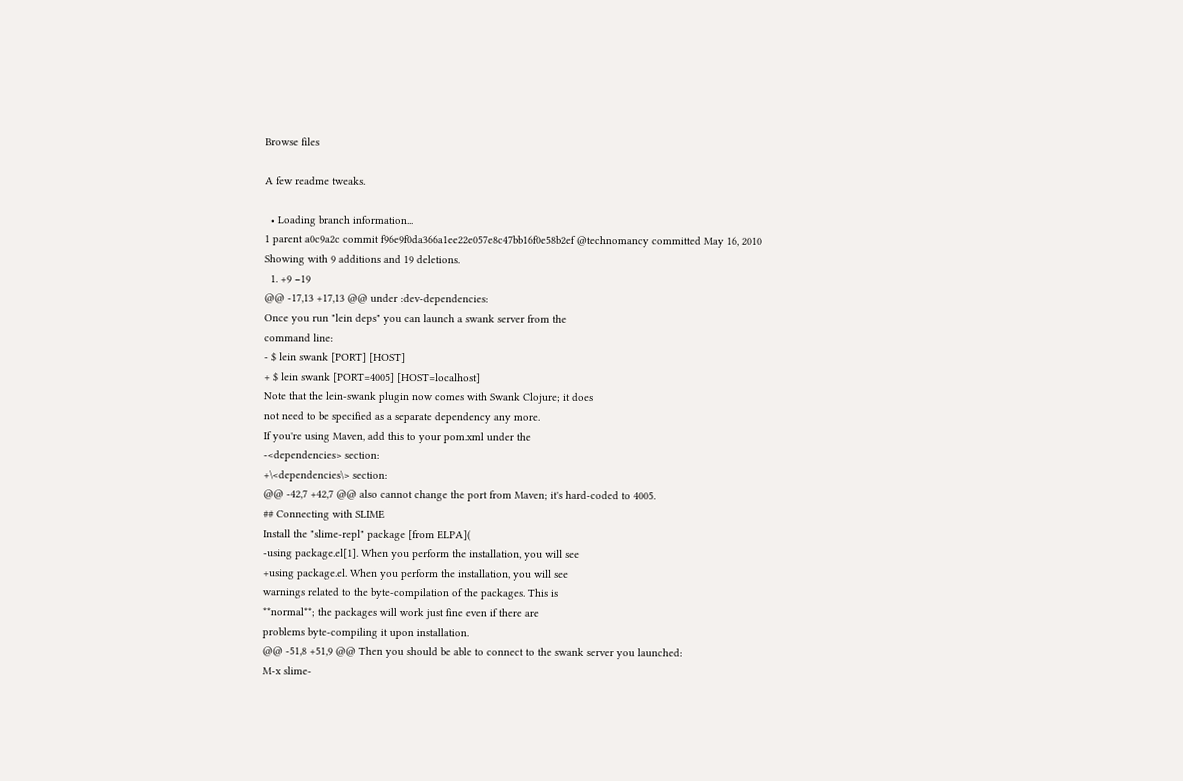Browse files

A few readme tweaks.

  • Loading branch information...
1 parent a0c9a2c commit f96e9f0da366a1ee22e057e8c47bb16f0e58b2ef @technomancy committed May 16, 2010
Showing with 9 additions and 19 deletions.
  1. +9 −19
@@ -17,13 +17,13 @@ under :dev-dependencies:
Once you run "lein deps" you can launch a swank server from the
command line:
- $ lein swank [PORT] [HOST]
+ $ lein swank [PORT=4005] [HOST=localhost]
Note that the lein-swank plugin now comes with Swank Clojure; it does
not need to be specified as a separate dependency any more.
If you're using Maven, add this to your pom.xml under the
-<dependencies> section:
+\<dependencies\> section:
@@ -42,7 +42,7 @@ also cannot change the port from Maven; it's hard-coded to 4005.
## Connecting with SLIME
Install the "slime-repl" package [from ELPA](
-using package.el[1]. When you perform the installation, you will see
+using package.el. When you perform the installation, you will see
warnings related to the byte-compilation of the packages. This is
**normal**; the packages will work just fine even if there are
problems byte-compiling it upon installation.
@@ -51,8 +51,9 @@ Then you should be able to connect to the swank server you launched:
M-x slime-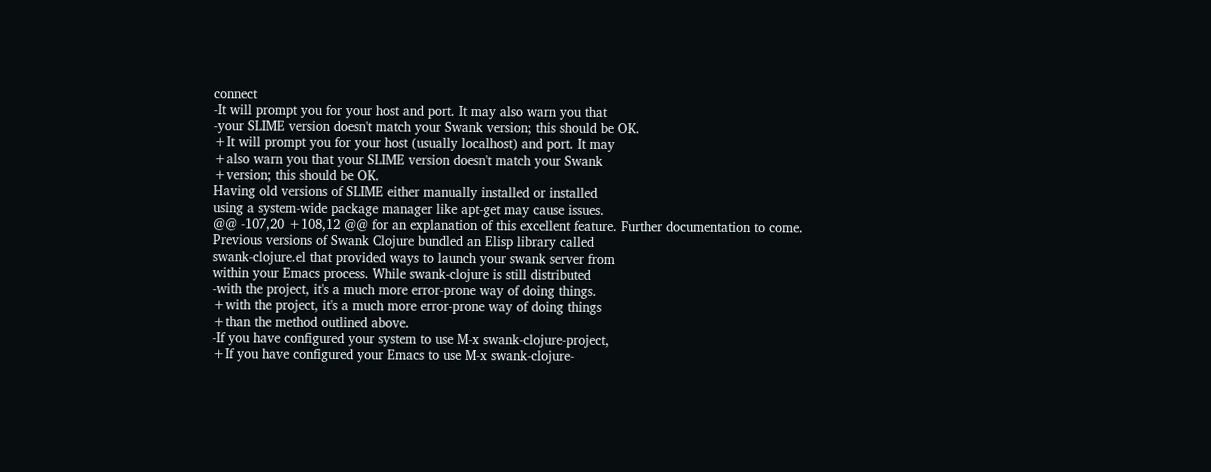connect
-It will prompt you for your host and port. It may also warn you that
-your SLIME version doesn't match your Swank version; this should be OK.
+It will prompt you for your host (usually localhost) and port. It may
+also warn you that your SLIME version doesn't match your Swank
+version; this should be OK.
Having old versions of SLIME either manually installed or installed
using a system-wide package manager like apt-get may cause issues.
@@ -107,20 +108,12 @@ for an explanation of this excellent feature. Further documentation to come.
Previous versions of Swank Clojure bundled an Elisp library called
swank-clojure.el that provided ways to launch your swank server from
within your Emacs process. While swank-clojure is still distributed
-with the project, it's a much more error-prone way of doing things.
+with the project, it's a much more error-prone way of doing things
+than the method outlined above.
-If you have configured your system to use M-x swank-clojure-project,
+If you have configured your Emacs to use M-x swank-clojure-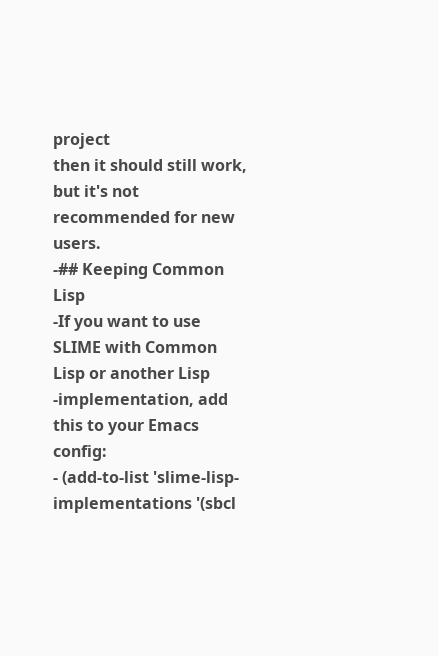project
then it should still work, but it's not recommended for new users.
-## Keeping Common Lisp
-If you want to use SLIME with Common Lisp or another Lisp
-implementation, add this to your Emacs config:
- (add-to-list 'slime-lisp-implementations '(sbcl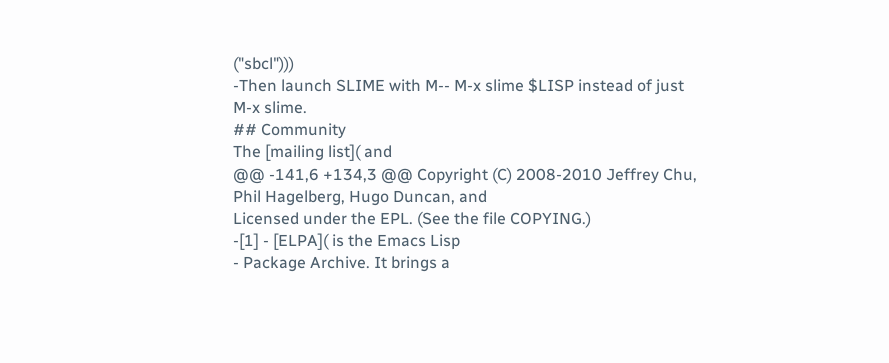("sbcl")))
-Then launch SLIME with M-- M-x slime $LISP instead of just M-x slime.
## Community
The [mailing list]( and
@@ -141,6 +134,3 @@ Copyright (C) 2008-2010 Jeffrey Chu, Phil Hagelberg, Hugo Duncan, and
Licensed under the EPL. (See the file COPYING.)
-[1] - [ELPA]( is the Emacs Lisp
- Package Archive. It brings a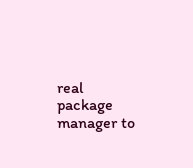real package manager to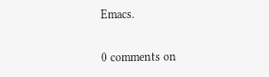Emacs.

0 comments on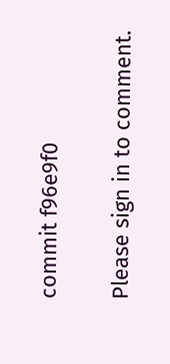commit f96e9f0

Please sign in to comment.